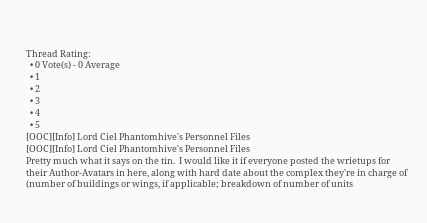Thread Rating:
  • 0 Vote(s) - 0 Average
  • 1
  • 2
  • 3
  • 4
  • 5
[OOC][Info] Lord Ciel Phantomhive's Personnel Files
[OOC][Info] Lord Ciel Phantomhive's Personnel Files
Pretty much what it says on the tin.  I would like it if everyone posted the wrietups for their Author-Avatars in here, along with hard date about the complex they're in charge of (number of buildings or wings, if applicable; breakdown of number of units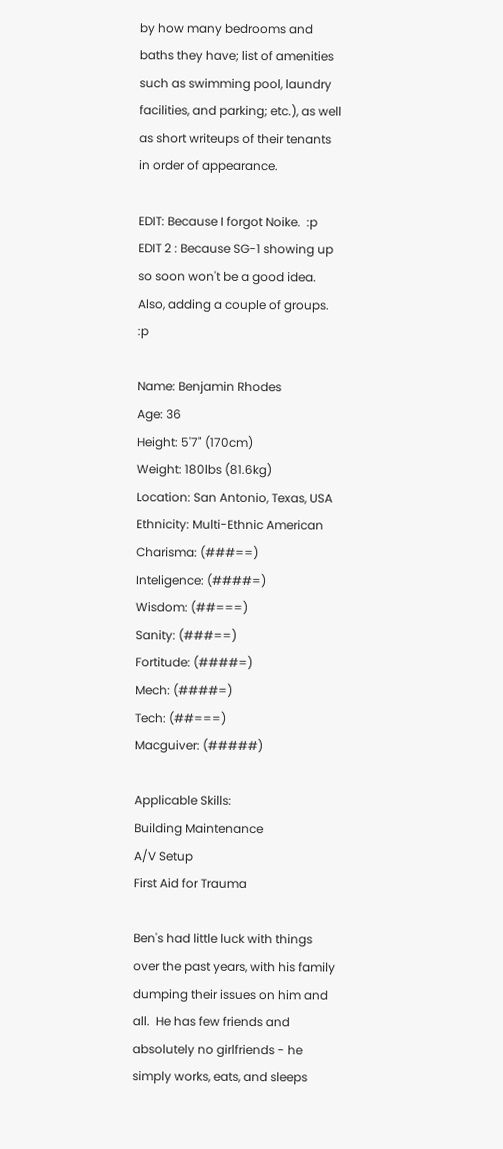by how many bedrooms and baths they have; list of amenities such as swimming pool, laundry facilities, and parking; etc.), as well as short writeups of their tenants in order of appearance.

EDIT: Because I forgot Noike.  :p
EDIT 2 : Because SG-1 showing up so soon won't be a good idea.  Also, adding a couple of groups.  :p

Name: Benjamin Rhodes
Age: 36
Height: 5'7" (170cm)
Weight: 180lbs (81.6kg)
Location: San Antonio, Texas, USA
Ethnicity: Multi-Ethnic American
Charisma: (###==)
Inteligence: (####=)
Wisdom: (##===)
Sanity: (###==)
Fortitude: (####=)
Mech: (####=)
Tech: (##===)
Macguiver: (#####)

Applicable Skills:
Building Maintenance
A/V Setup
First Aid for Trauma

Ben's had little luck with things over the past years, with his family dumping their issues on him and all.  He has few friends and absolutely no girlfriends - he simply works, eats, and sleeps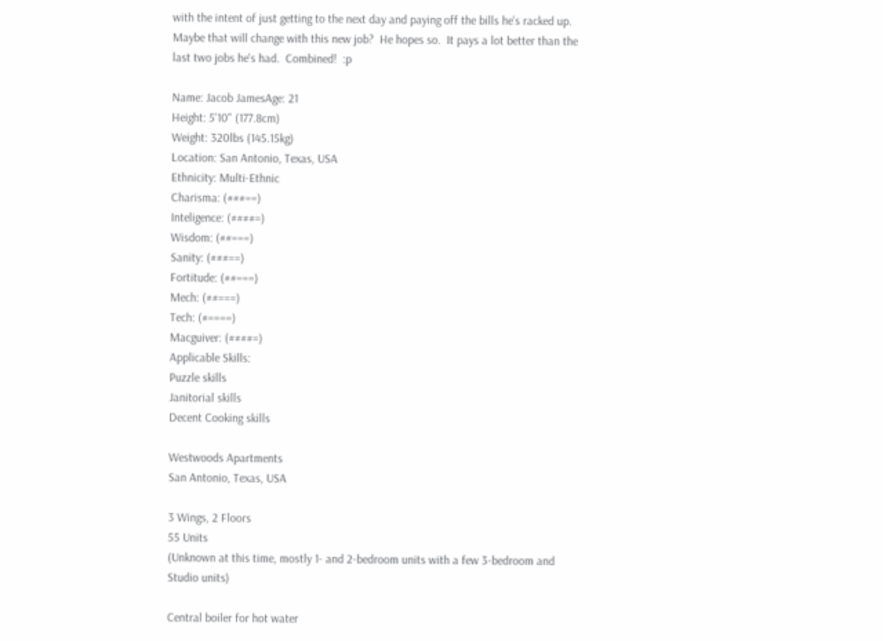with the intent of just getting to the next day and paying off the bills he's racked up.  Maybe that will change with this new job?  He hopes so.  It pays a lot better than the last two jobs he's had.  Combined!  :p

Name: Jacob JamesAge: 21
Height: 5'10" (177.8cm)
Weight: 320lbs (145.15kg)
Location: San Antonio, Texas, USA
Ethnicity: Multi-Ethnic
Charisma: (###==)
Inteligence: (####=)
Wisdom: (##===)
Sanity: (###==)
Fortitude: (##===)
Mech: (##===)
Tech: (#====)
Macguiver: (####=)
Applicable Skills:
Puzzle skills
Janitorial skills
Decent Cooking skills

Westwoods Apartments
San Antonio, Texas, USA

3 Wings, 2 Floors
55 Units
(Unknown at this time, mostly 1- and 2-bedroom units with a few 3-bedroom and Studio units)

Central boiler for hot water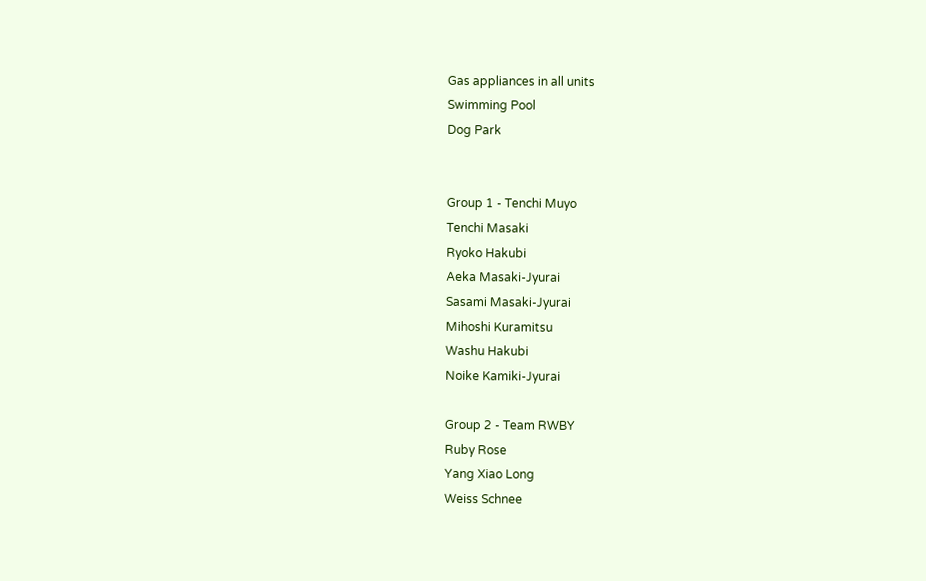Gas appliances in all units
Swimming Pool
Dog Park


Group 1 - Tenchi Muyo
Tenchi Masaki
Ryoko Hakubi
Aeka Masaki-Jyurai
Sasami Masaki-Jyurai
Mihoshi Kuramitsu
Washu Hakubi
Noike Kamiki-Jyurai

Group 2 - Team RWBY
Ruby Rose
Yang Xiao Long
Weiss Schnee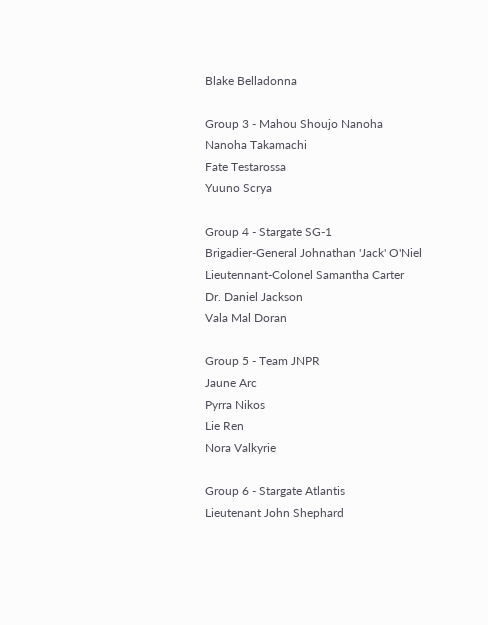Blake Belladonna

Group 3 - Mahou Shoujo Nanoha
Nanoha Takamachi
Fate Testarossa
Yuuno Scrya

Group 4 - Stargate SG-1
Brigadier-General Johnathan 'Jack' O'Niel
Lieutennant-Colonel Samantha Carter
Dr. Daniel Jackson
Vala Mal Doran

Group 5 - Team JNPR
Jaune Arc
Pyrra Nikos
Lie Ren
Nora Valkyrie

Group 6 - Stargate Atlantis
Lieutenant John Shephard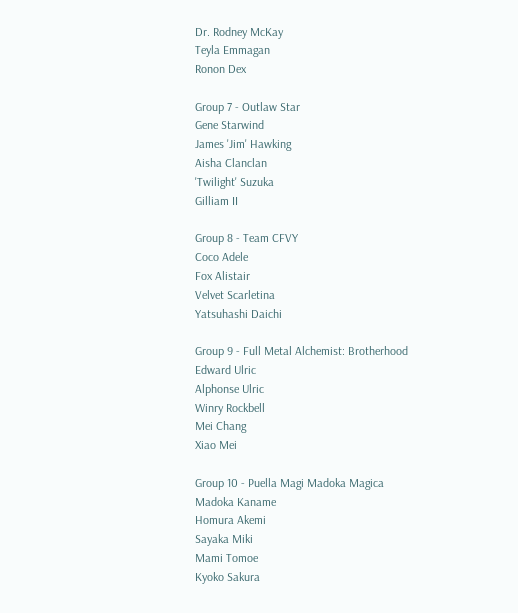Dr. Rodney McKay
Teyla Emmagan
Ronon Dex

Group 7 - Outlaw Star
Gene Starwind
James 'Jim' Hawking
Aisha Clanclan
'Twilight' Suzuka
Gilliam II

Group 8 - Team CFVY
Coco Adele
Fox Alistair
Velvet Scarletina
Yatsuhashi Daichi

Group 9 - Full Metal Alchemist: Brotherhood
Edward Ulric
Alphonse Ulric
Winry Rockbell
Mei Chang
Xiao Mei

Group 10 - Puella Magi Madoka Magica
Madoka Kaname
Homura Akemi
Sayaka Miki
Mami Tomoe
Kyoko Sakura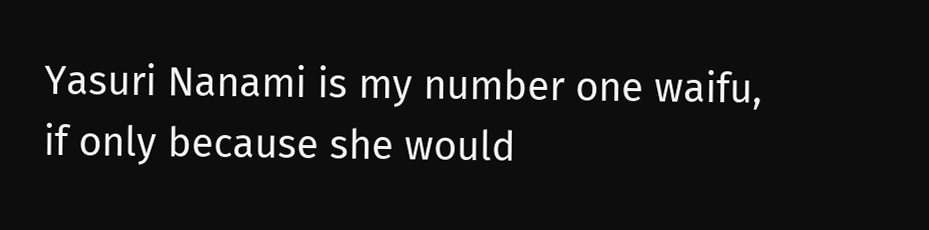Yasuri Nanami is my number one waifu, if only because she would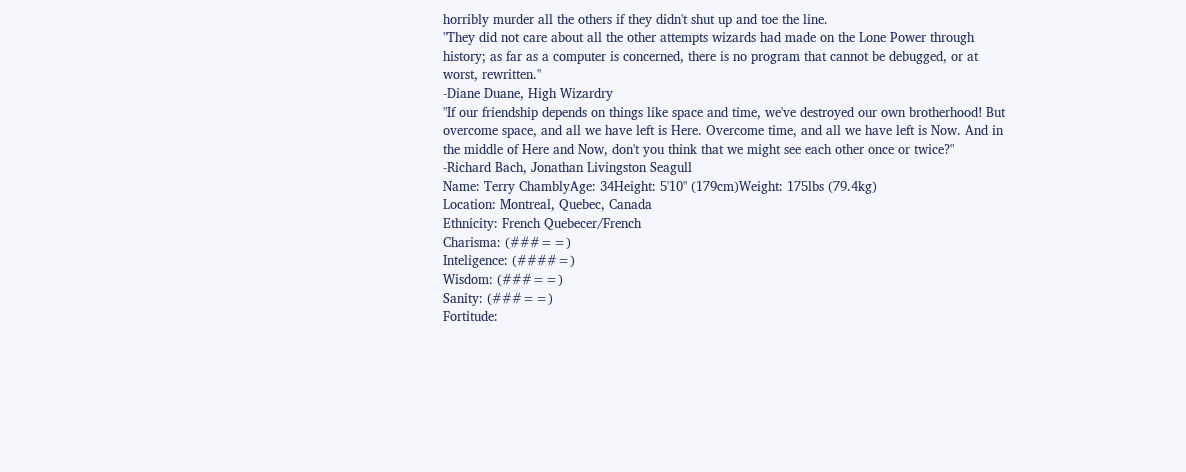horribly murder all the others if they didn't shut up and toe the line.
"They did not care about all the other attempts wizards had made on the Lone Power through history; as far as a computer is concerned, there is no program that cannot be debugged, or at worst, rewritten."
-Diane Duane, High Wizardry
"If our friendship depends on things like space and time, we've destroyed our own brotherhood! But overcome space, and all we have left is Here. Overcome time, and all we have left is Now. And in the middle of Here and Now, don't you think that we might see each other once or twice?"
-Richard Bach, Jonathan Livingston Seagull
Name: Terry ChamblyAge: 34Height: 5'10" (179cm)Weight: 175lbs (79.4kg)
Location: Montreal, Quebec, Canada
Ethnicity: French Quebecer/French
Charisma: (###==)
Inteligence: (####=)
Wisdom: (###==)
Sanity: (###==)
Fortitude: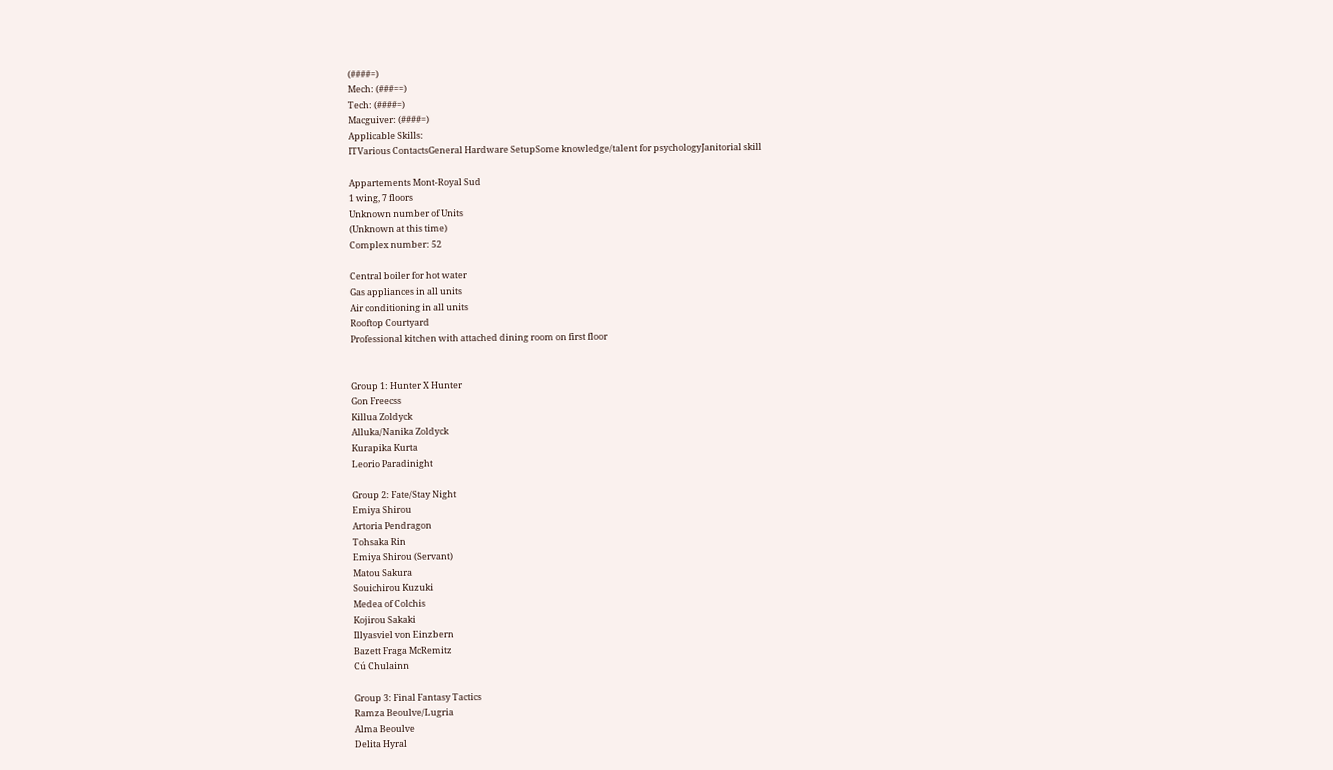(####=)
Mech: (###==)
Tech: (####=)
Macguiver: (####=)
Applicable Skills:
ITVarious ContactsGeneral Hardware SetupSome knowledge/talent for psychologyJanitorial skill

Appartements Mont-Royal Sud
1 wing, 7 floors
Unknown number of Units
(Unknown at this time)
Complex number: 52

Central boiler for hot water
Gas appliances in all units
Air conditioning in all units
Rooftop Courtyard
Professional kitchen with attached dining room on first floor


Group 1: Hunter X Hunter
Gon Freecss
Killua Zoldyck
Alluka/Nanika Zoldyck
Kurapika Kurta
Leorio Paradinight

Group 2: Fate/Stay Night
Emiya Shirou
Artoria Pendragon
Tohsaka Rin
Emiya Shirou (Servant)
Matou Sakura
Souichirou Kuzuki
Medea of Colchis
Kojirou Sakaki
Illyasviel von Einzbern
Bazett Fraga McRemitz
Cú Chulainn

Group 3: Final Fantasy Tactics
Ramza Beoulve/Lugria
Alma Beoulve
Delita Hyral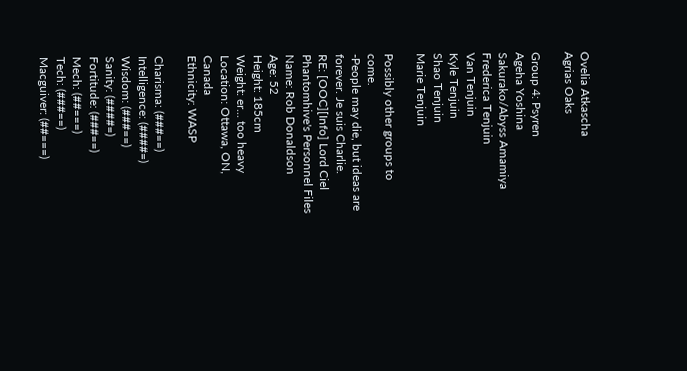Ovelia Atkascha
Agrias Oaks

Group 4: Psyren
Ageha Yoshina
Sakurako/Abyss Amamiya
Frederica Tenjuin
Van Tenjuin
Kyle Tenjuin
Shao Tenjuin
Marie Tenjuin

Possibly other groups to come.
-People may die, but ideas are forever. Je suis Charlie.
RE: [OOC][Info] Lord Ciel Phantomhive's Personnel Files
Name: Rob Donaldson
Age: 52
Height: 185cm
Weight: er... too heavy
Location: Ottawa, ON, Canada
Ethnicity: WASP

Charisma: (###==)
Intelligence: (####=)
Wisdom: (###==)
Sanity: (####=)
Fortitude: (###==)
Mech: (##===)
Tech: (###==)
Macguiver: (##===)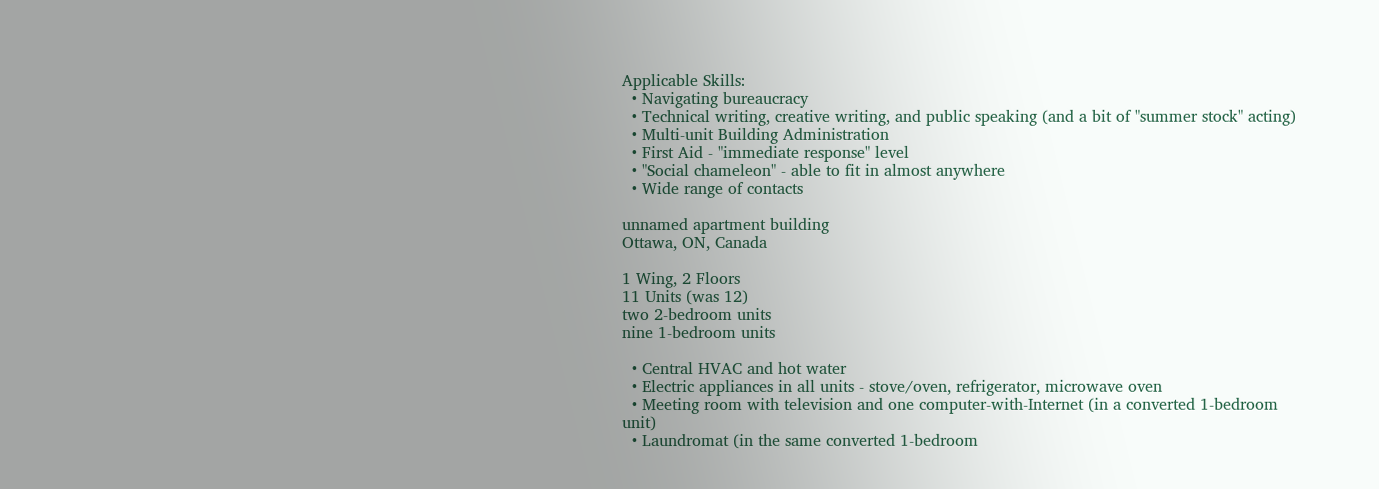Applicable Skills:
  • Navigating bureaucracy
  • Technical writing, creative writing, and public speaking (and a bit of "summer stock" acting)
  • Multi-unit Building Administration
  • First Aid - "immediate response" level
  • "Social chameleon" - able to fit in almost anywhere
  • Wide range of contacts

unnamed apartment building
Ottawa, ON, Canada

1 Wing, 2 Floors
11 Units (was 12)
two 2-bedroom units
nine 1-bedroom units

  • Central HVAC and hot water
  • Electric appliances in all units - stove/oven, refrigerator, microwave oven
  • Meeting room with television and one computer-with-Internet (in a converted 1-bedroom unit)
  • Laundromat (in the same converted 1-bedroom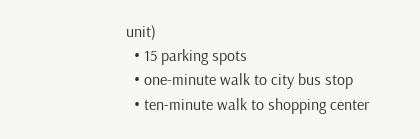unit)
  • 15 parking spots
  • one-minute walk to city bus stop
  • ten-minute walk to shopping center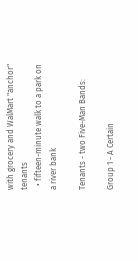with grocery and WalMart "anchor" tenants
  • fifteen-minute walk to a park on a river bank

Tenants - two Five-Man Bands:

Group 1 - A Certain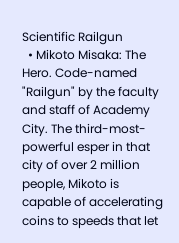Scientific Railgun
  • Mikoto Misaka: The Hero. Code-named "Railgun" by the faculty and staff of Academy City. The third-most-powerful esper in that city of over 2 million people, Mikoto is capable of accelerating coins to speeds that let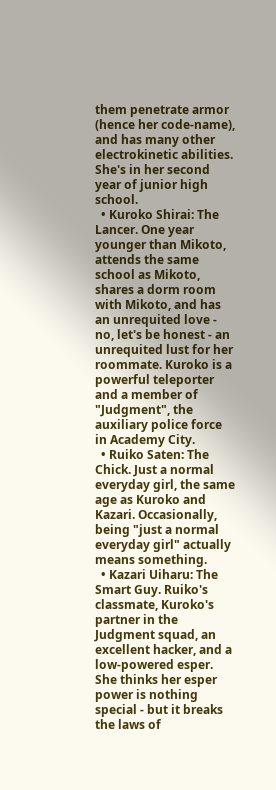them penetrate armor (hence her code-name), and has many other electrokinetic abilities. She's in her second year of junior high school.
  • Kuroko Shirai: The Lancer. One year younger than Mikoto, attends the same school as Mikoto, shares a dorm room with Mikoto, and has an unrequited love - no, let's be honest - an unrequited lust for her roommate. Kuroko is a powerful teleporter and a member of "Judgment", the auxiliary police force in Academy City.
  • Ruiko Saten: The Chick. Just a normal everyday girl, the same age as Kuroko and Kazari. Occasionally, being "just a normal everyday girl" actually means something.
  • Kazari Uiharu: The Smart Guy. Ruiko's classmate, Kuroko's partner in the Judgment squad, an excellent hacker, and a low-powered esper. She thinks her esper power is nothing special - but it breaks the laws of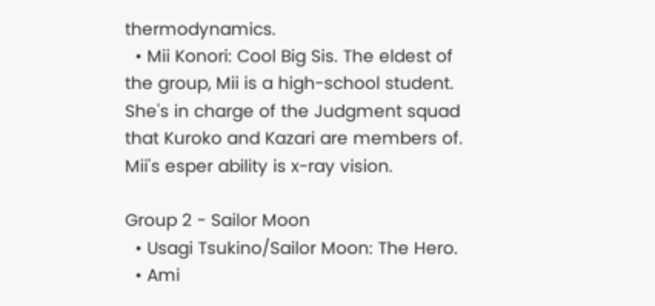thermodynamics.
  • Mii Konori: Cool Big Sis. The eldest of the group, Mii is a high-school student. She's in charge of the Judgment squad that Kuroko and Kazari are members of. Mii's esper ability is x-ray vision.

Group 2 - Sailor Moon
  • Usagi Tsukino/Sailor Moon: The Hero.
  • Ami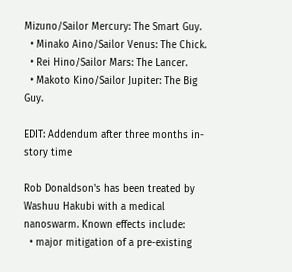Mizuno/Sailor Mercury: The Smart Guy.
  • Minako Aino/Sailor Venus: The Chick.
  • Rei Hino/Sailor Mars: The Lancer.
  • Makoto Kino/Sailor Jupiter: The Big Guy.

EDIT: Addendum after three months in-story time

Rob Donaldson's has been treated by Washuu Hakubi with a medical nanoswarm. Known effects include:
  • major mitigation of a pre-existing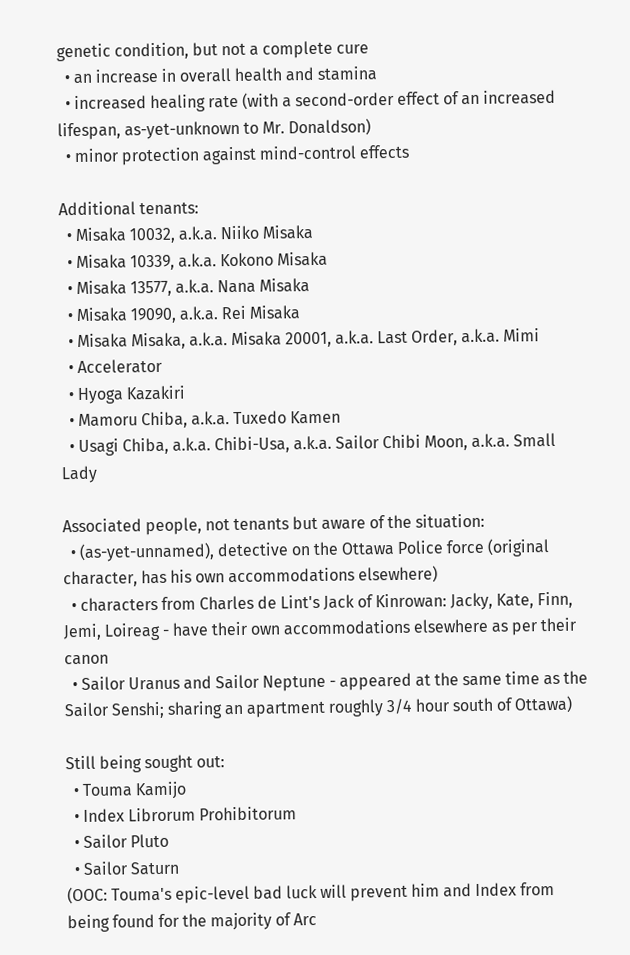genetic condition, but not a complete cure
  • an increase in overall health and stamina
  • increased healing rate (with a second-order effect of an increased lifespan, as-yet-unknown to Mr. Donaldson)
  • minor protection against mind-control effects

Additional tenants:
  • Misaka 10032, a.k.a. Niiko Misaka
  • Misaka 10339, a.k.a. Kokono Misaka
  • Misaka 13577, a.k.a. Nana Misaka
  • Misaka 19090, a.k.a. Rei Misaka
  • Misaka Misaka, a.k.a. Misaka 20001, a.k.a. Last Order, a.k.a. Mimi
  • Accelerator
  • Hyoga Kazakiri
  • Mamoru Chiba, a.k.a. Tuxedo Kamen
  • Usagi Chiba, a.k.a. Chibi-Usa, a.k.a. Sailor Chibi Moon, a.k.a. Small Lady

Associated people, not tenants but aware of the situation:
  • (as-yet-unnamed), detective on the Ottawa Police force (original character, has his own accommodations elsewhere)
  • characters from Charles de Lint's Jack of Kinrowan: Jacky, Kate, Finn, Jemi, Loireag - have their own accommodations elsewhere as per their canon
  • Sailor Uranus and Sailor Neptune - appeared at the same time as the Sailor Senshi; sharing an apartment roughly 3/4 hour south of Ottawa)

Still being sought out:
  • Touma Kamijo
  • Index Librorum Prohibitorum
  • Sailor Pluto
  • Sailor Saturn
(OOC: Touma's epic-level bad luck will prevent him and Index from being found for the majority of Arc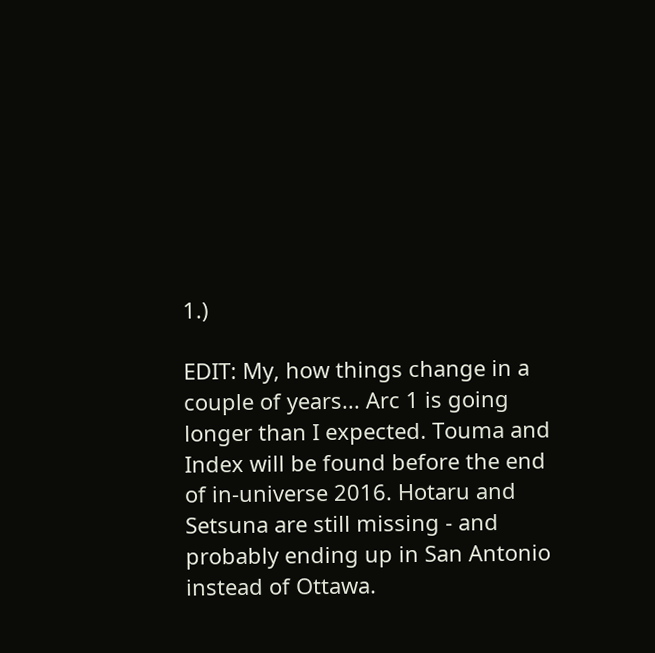1.)

EDIT: My, how things change in a couple of years... Arc 1 is going longer than I expected. Touma and Index will be found before the end of in-universe 2016. Hotaru and Setsuna are still missing - and probably ending up in San Antonio instead of Ottawa.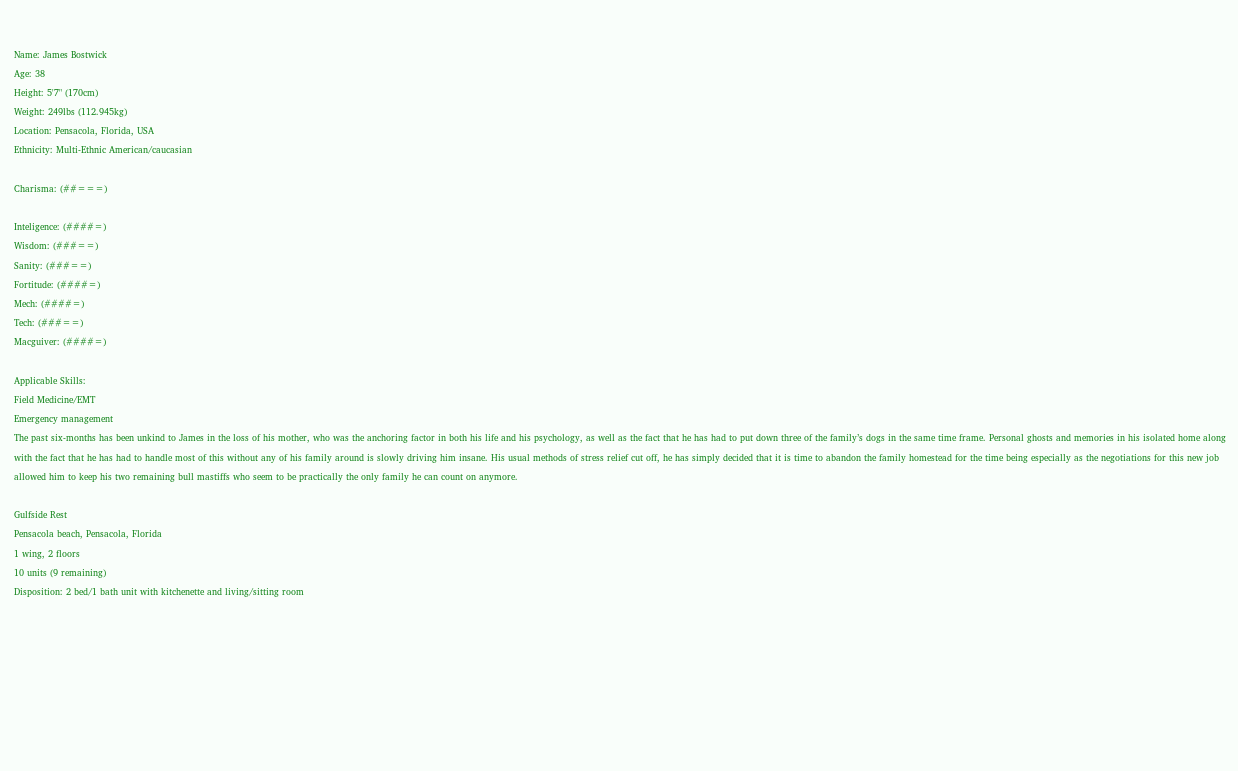Name: James Bostwick
Age: 38
Height: 5'7" (170cm)
Weight: 249lbs (112.945kg)
Location: Pensacola, Florida, USA
Ethnicity: Multi-Ethnic American/caucasian

Charisma: (##===)

Inteligence: (####=)
Wisdom: (###==)
Sanity: (###==)
Fortitude: (####=)
Mech: (####=)
Tech: (###==)
Macguiver: (####=)

Applicable Skills:
Field Medicine/EMT
Emergency management
The past six-months has been unkind to James in the loss of his mother, who was the anchoring factor in both his life and his psychology, as well as the fact that he has had to put down three of the family’s dogs in the same time frame. Personal ghosts and memories in his isolated home along with the fact that he has had to handle most of this without any of his family around is slowly driving him insane. His usual methods of stress relief cut off, he has simply decided that it is time to abandon the family homestead for the time being especially as the negotiations for this new job allowed him to keep his two remaining bull mastiffs who seem to be practically the only family he can count on anymore.

Gulfside Rest
Pensacola beach, Pensacola, Florida
1 wing, 2 floors
10 units (9 remaining)
Disposition: 2 bed/1 bath unit with kitchenette and living/sitting room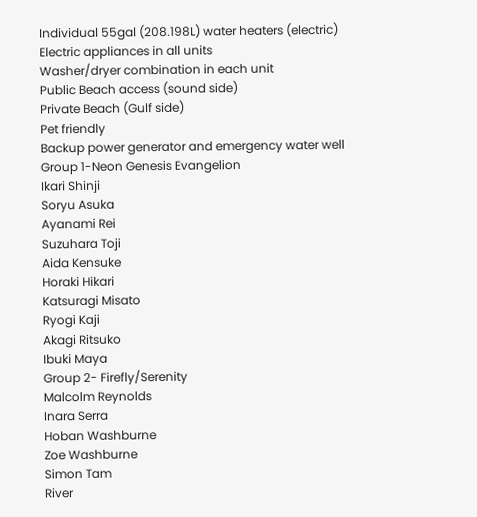Individual 55gal (208.198L) water heaters (electric)
Electric appliances in all units
Washer/dryer combination in each unit
Public Beach access (sound side)
Private Beach (Gulf side)
Pet friendly
Backup power generator and emergency water well
Group 1-Neon Genesis Evangelion
Ikari Shinji
Soryu Asuka
Ayanami Rei
Suzuhara Toji
Aida Kensuke
Horaki Hikari
Katsuragi Misato
Ryogi Kaji
Akagi Ritsuko
Ibuki Maya
Group 2- Firefly/Serenity
Malcolm Reynolds
Inara Serra
Hoban Washburne
Zoe Washburne
Simon Tam
River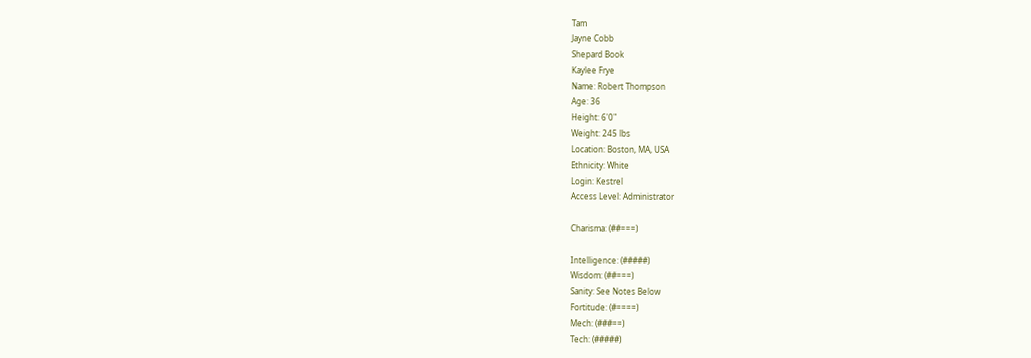Tam
Jayne Cobb
Shepard Book
Kaylee Frye
Name: Robert Thompson
Age: 36
Height: 6'0"
Weight: 245 lbs
Location: Boston, MA, USA
Ethnicity: White
Login: Kestrel
Access Level: Administrator

Charisma: (##===)

Intelligence: (#####)
Wisdom: (##===)
Sanity: See Notes Below
Fortitude: (#====)
Mech: (###==)
Tech: (#####)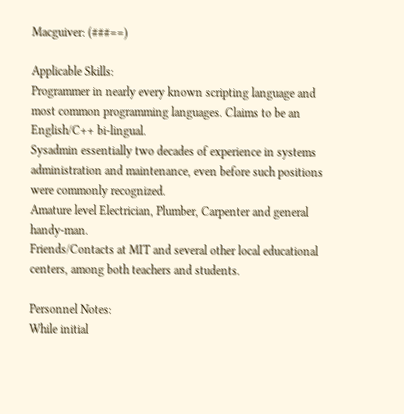Macguiver: (###==)

Applicable Skills:
Programmer in nearly every known scripting language and most common programming languages. Claims to be an English/C++ bi-lingual.
Sysadmin essentially two decades of experience in systems administration and maintenance, even before such positions were commonly recognized.
Amature level Electrician, Plumber, Carpenter and general handy-man.
Friends/Contacts at MIT and several other local educational centers, among both teachers and students.

Personnel Notes:
While initial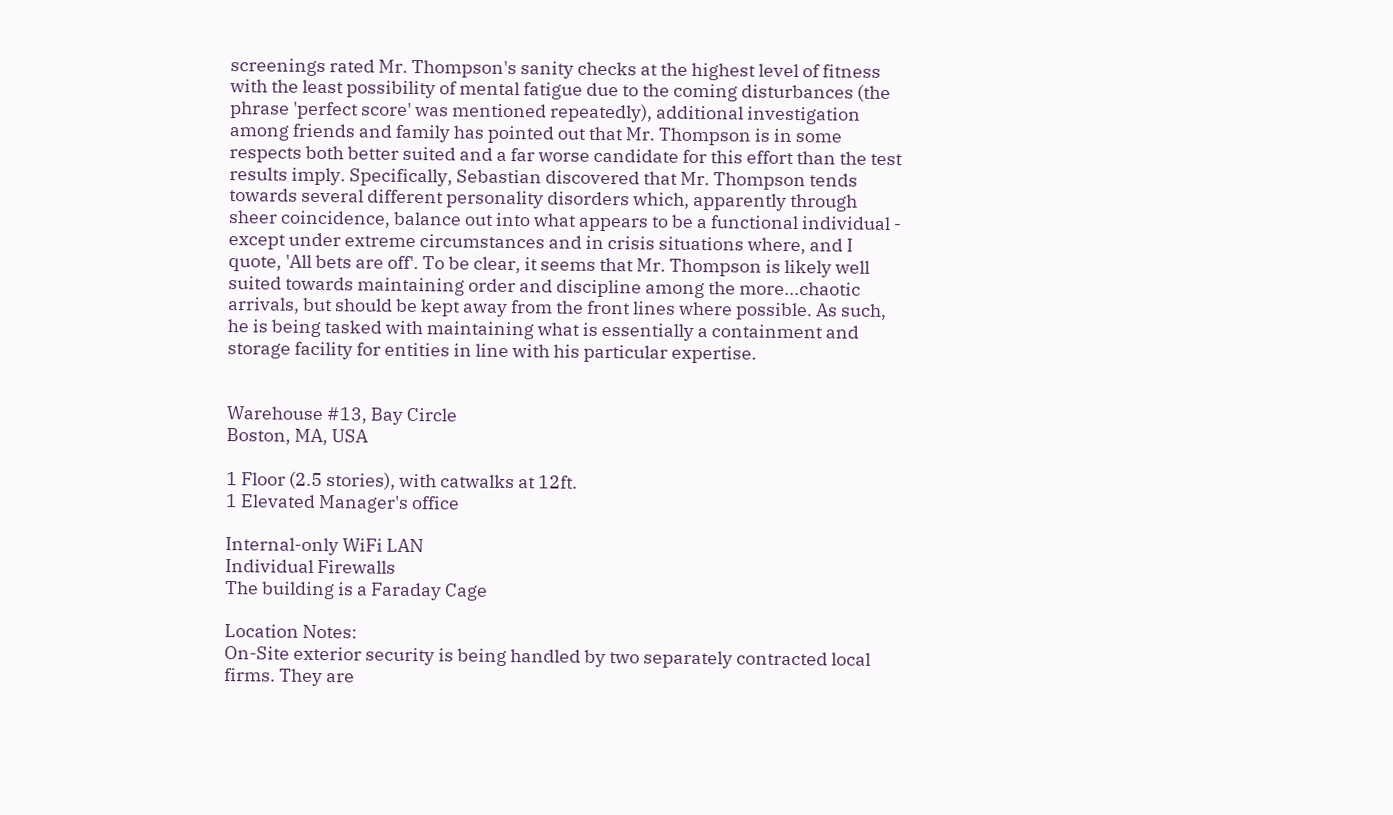screenings rated Mr. Thompson's sanity checks at the highest level of fitness with the least possibility of mental fatigue due to the coming disturbances (the phrase 'perfect score' was mentioned repeatedly), additional investigation among friends and family has pointed out that Mr. Thompson is in some respects both better suited and a far worse candidate for this effort than the test results imply. Specifically, Sebastian discovered that Mr. Thompson tends towards several different personality disorders which, apparently through sheer coincidence, balance out into what appears to be a functional individual - except under extreme circumstances and in crisis situations where, and I quote, 'All bets are off'. To be clear, it seems that Mr. Thompson is likely well suited towards maintaining order and discipline among the more...chaotic arrivals, but should be kept away from the front lines where possible. As such, he is being tasked with maintaining what is essentially a containment and storage facility for entities in line with his particular expertise.


Warehouse #13, Bay Circle
Boston, MA, USA

1 Floor (2.5 stories), with catwalks at 12ft.
1 Elevated Manager's office

Internal-only WiFi LAN
Individual Firewalls
The building is a Faraday Cage

Location Notes:
On-Site exterior security is being handled by two separately contracted local firms. They are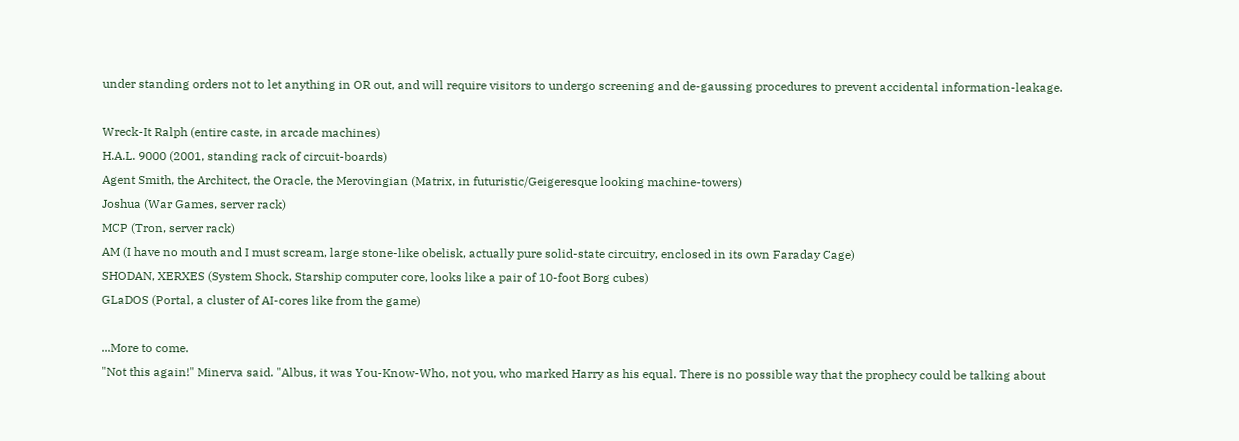under standing orders not to let anything in OR out, and will require visitors to undergo screening and de-gaussing procedures to prevent accidental information-leakage.

Wreck-It Ralph (entire caste, in arcade machines)
H.A.L. 9000 (2001, standing rack of circuit-boards)
Agent Smith, the Architect, the Oracle, the Merovingian (Matrix, in futuristic/Geigeresque looking machine-towers)
Joshua (War Games, server rack)
MCP (Tron, server rack)
AM (I have no mouth and I must scream, large stone-like obelisk, actually pure solid-state circuitry, enclosed in its own Faraday Cage)
SHODAN, XERXES (System Shock, Starship computer core, looks like a pair of 10-foot Borg cubes)
GLaDOS (Portal, a cluster of AI-cores like from the game)

...More to come.
"Not this again!" Minerva said. "Albus, it was You-Know-Who, not you, who marked Harry as his equal. There is no possible way that the prophecy could be talking about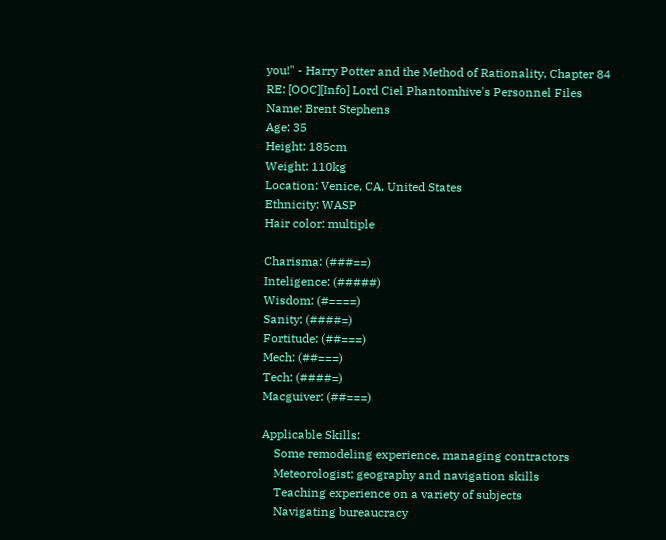you!" - Harry Potter and the Method of Rationality, Chapter 84
RE: [OOC][Info] Lord Ciel Phantomhive's Personnel Files
Name: Brent Stephens
Age: 35
Height: 185cm
Weight: 110kg
Location: Venice, CA, United States
Ethnicity: WASP
Hair color: multiple

Charisma: (###==)
Inteligence: (#####)
Wisdom: (#====)
Sanity: (####=)
Fortitude: (##===)
Mech: (##===)
Tech: (####=)
Macguiver: (##===)

Applicable Skills:
    Some remodeling experience, managing contractors
    Meteorologist; geography and navigation skills
    Teaching experience on a variety of subjects
    Navigating bureaucracy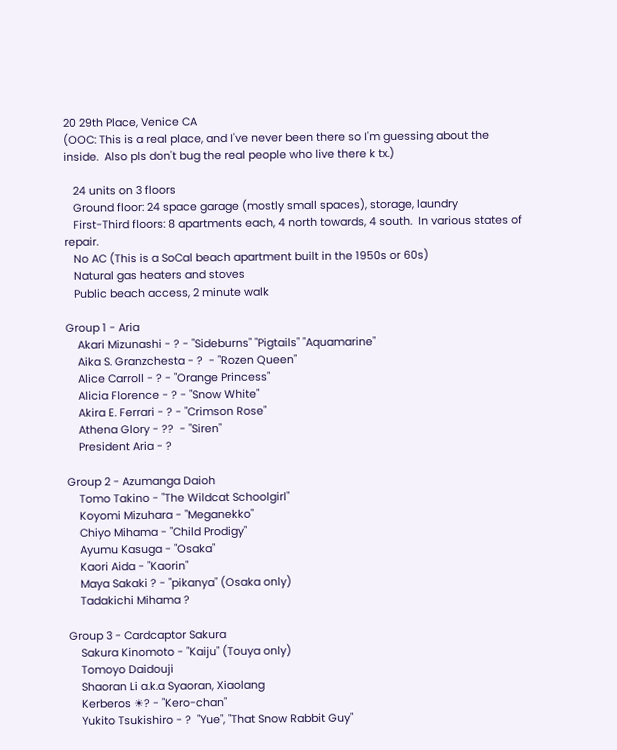20 29th Place, Venice CA
(OOC: This is a real place, and I've never been there so I'm guessing about the inside.  Also pls don't bug the real people who live there k tx.)

   24 units on 3 floors
   Ground floor: 24 space garage (mostly small spaces), storage, laundry
   First-Third floors: 8 apartments each, 4 north towards, 4 south.  In various states of repair.
   No AC (This is a SoCal beach apartment built in the 1950s or 60s)
   Natural gas heaters and stoves
   Public beach access, 2 minute walk

Group 1 - Aria
    Akari Mizunashi - ? - "Sideburns" "Pigtails" "Aquamarine"
    Aika S. Granzchesta - ?  - "Rozen Queen"
    Alice Carroll - ? - "Orange Princess"
    Alicia Florence - ? - "Snow White"
    Akira E. Ferrari - ? - "Crimson Rose"
    Athena Glory - ??  - "Siren"
    President Aria - ?

Group 2 - Azumanga Daioh
    Tomo Takino - "The Wildcat Schoolgirl"
    Koyomi Mizuhara - "Meganekko"
    Chiyo Mihama - "Child Prodigy"
    Ayumu Kasuga - "Osaka"
    Kaori Aida - "Kaorin"
    Maya Sakaki ? - "pikanya" (Osaka only)
    Tadakichi Mihama ?

Group 3 - Cardcaptor Sakura
    Sakura Kinomoto - "Kaiju" (Touya only)
    Tomoyo Daidouji
    Shaoran Li a.k.a Syaoran, Xiaolang
    Kerberos ☀? - "Kero-chan"
    Yukito Tsukishiro - ?  "Yue", "That Snow Rabbit Guy"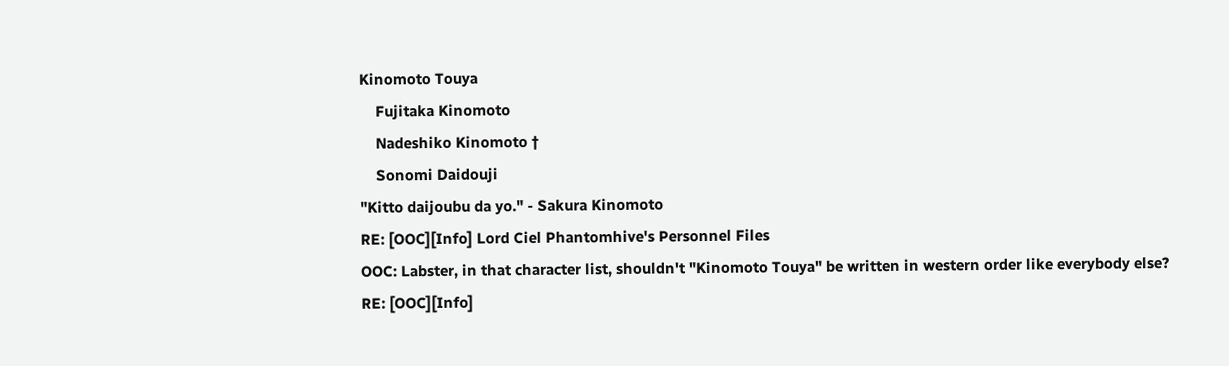Kinomoto Touya
    Fujitaka Kinomoto
    Nadeshiko Kinomoto †
    Sonomi Daidouji
"Kitto daijoubu da yo." - Sakura Kinomoto
RE: [OOC][Info] Lord Ciel Phantomhive's Personnel Files
OOC: Labster, in that character list, shouldn't "Kinomoto Touya" be written in western order like everybody else?
RE: [OOC][Info]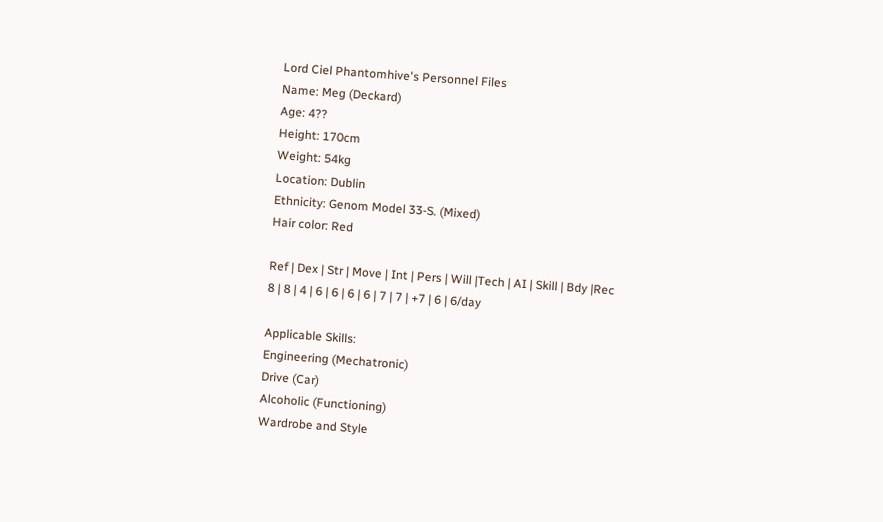Lord Ciel Phantomhive's Personnel Files
Name: Meg (Deckard)
Age: 4??
Height: 170cm
Weight: 54kg
Location: Dublin
Ethnicity: Genom Model 33-S. (Mixed)
Hair color: Red

Ref | Dex | Str | Move | Int | Pers | Will |Tech | AI | Skill | Bdy |Rec
8 | 8 | 4 | 6 | 6 | 6 | 6 | 7 | 7 | +7 | 6 | 6/day

Applicable Skills:
Engineering (Mechatronic)
Drive (Car)
Alcoholic (Functioning)
Wardrobe and Style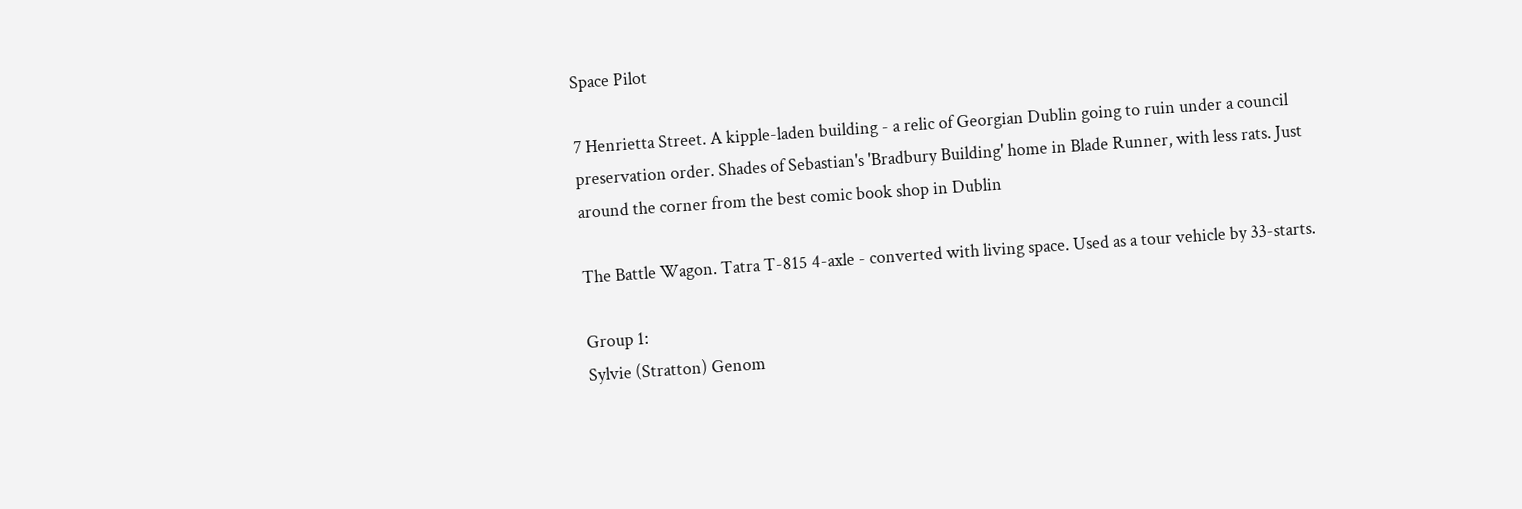Space Pilot

7 Henrietta Street. A kipple-laden building - a relic of Georgian Dublin going to ruin under a council preservation order. Shades of Sebastian's 'Bradbury Building' home in Blade Runner, with less rats. Just around the corner from the best comic book shop in Dublin

The Battle Wagon. Tatra T-815 4-axle - converted with living space. Used as a tour vehicle by 33-starts.

Group 1:
Sylvie (Stratton) Genom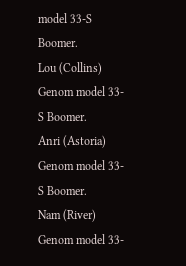model 33-S Boomer.
Lou (Collins) Genom model 33-S Boomer.
Anri (Astoria) Genom model 33-S Boomer.
Nam (River) Genom model 33-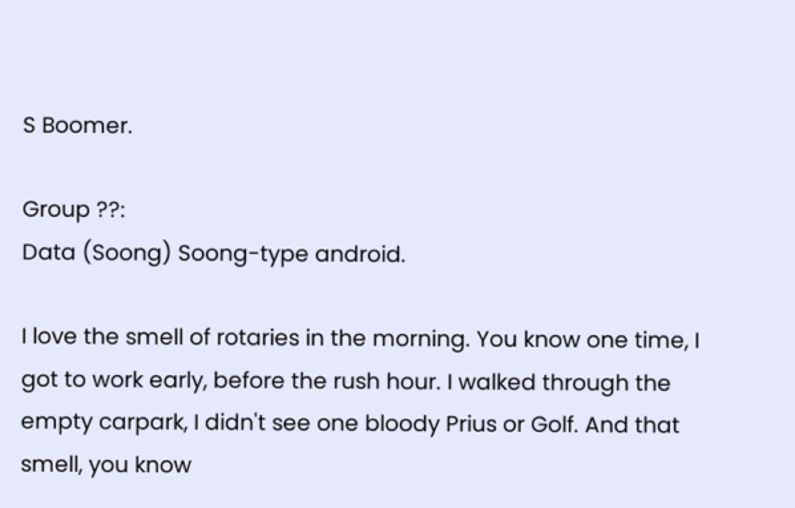S Boomer.

Group ??:
Data (Soong) Soong-type android.

I love the smell of rotaries in the morning. You know one time, I got to work early, before the rush hour. I walked through the empty carpark, I didn't see one bloody Prius or Golf. And that smell, you know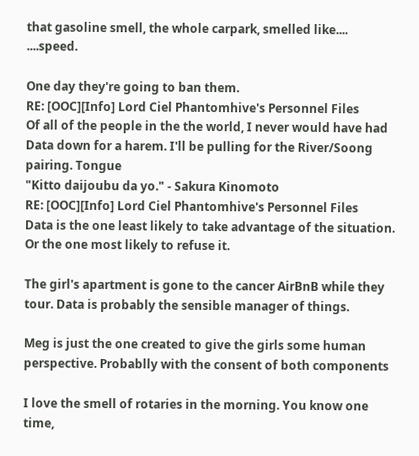that gasoline smell, the whole carpark, smelled like.... ....speed.

One day they're going to ban them.
RE: [OOC][Info] Lord Ciel Phantomhive's Personnel Files
Of all of the people in the the world, I never would have had Data down for a harem. I'll be pulling for the River/Soong pairing. Tongue
"Kitto daijoubu da yo." - Sakura Kinomoto
RE: [OOC][Info] Lord Ciel Phantomhive's Personnel Files
Data is the one least likely to take advantage of the situation. Or the one most likely to refuse it.

The girl's apartment is gone to the cancer AirBnB while they tour. Data is probably the sensible manager of things.

Meg is just the one created to give the girls some human perspective. Probablly with the consent of both components

I love the smell of rotaries in the morning. You know one time,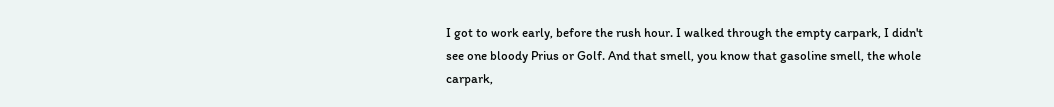I got to work early, before the rush hour. I walked through the empty carpark, I didn't see one bloody Prius or Golf. And that smell, you know that gasoline smell, the whole carpark,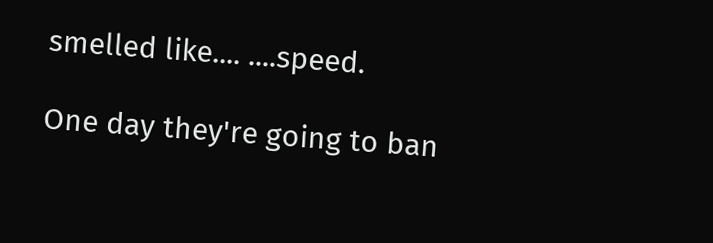smelled like.... ....speed.

One day they're going to ban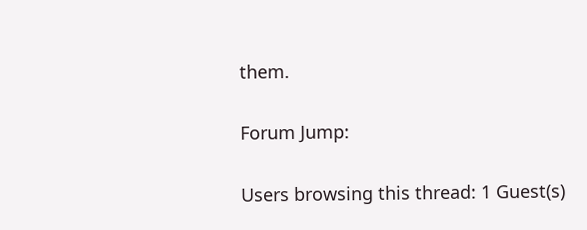them.

Forum Jump:

Users browsing this thread: 1 Guest(s)